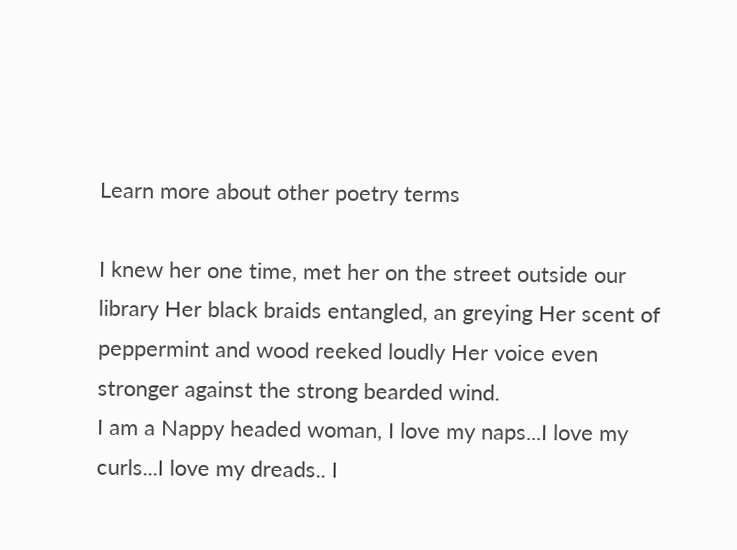Learn more about other poetry terms

I knew her one time, met her on the street outside our library Her black braids entangled, an greying Her scent of peppermint and wood reeked loudly Her voice even stronger against the strong bearded wind.
I am a Nappy headed woman, I love my naps...I love my curls...I love my dreads.. I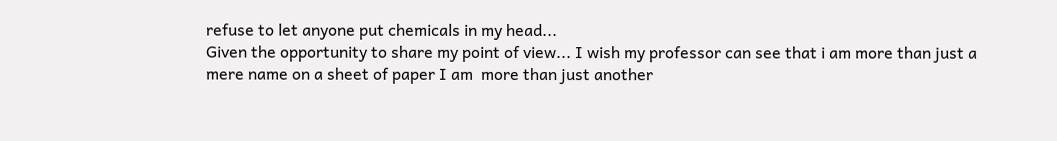refuse to let anyone put chemicals in my head...
Given the opportunity to share my point of view... I wish my professor can see that i am more than just a mere name on a sheet of paper I am  more than just another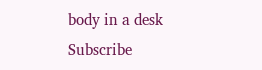body in a desk
Subscribe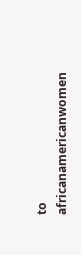to africanamericanwomen